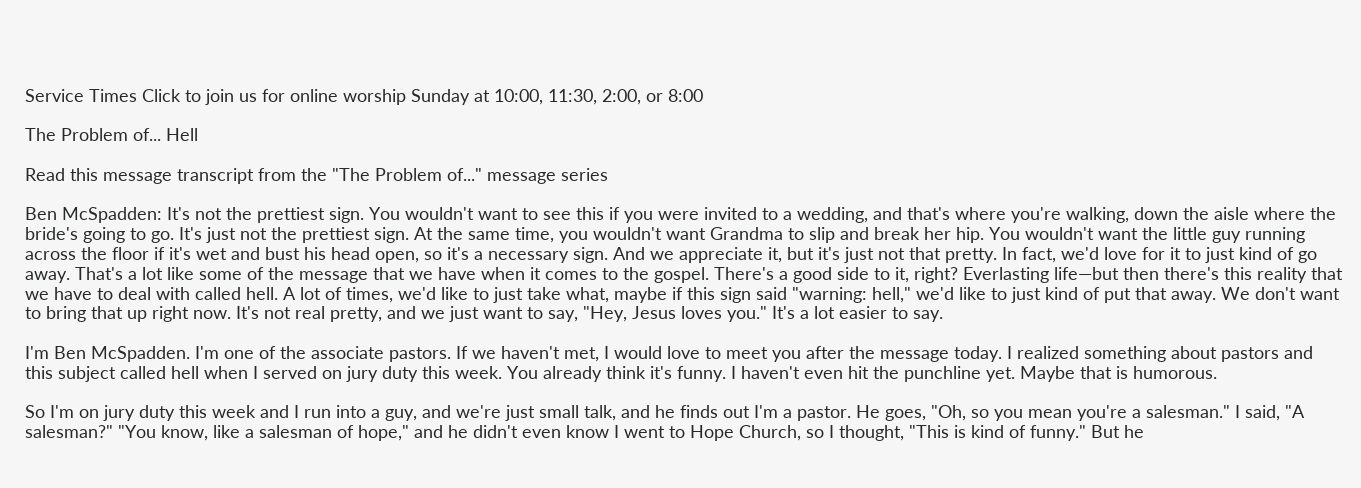Service Times Click to join us for online worship Sunday at 10:00, 11:30, 2:00, or 8:00

The Problem of... Hell

Read this message transcript from the "The Problem of..." message series

Ben McSpadden: It's not the prettiest sign. You wouldn't want to see this if you were invited to a wedding, and that's where you're walking, down the aisle where the bride's going to go. It's just not the prettiest sign. At the same time, you wouldn't want Grandma to slip and break her hip. You wouldn't want the little guy running across the floor if it's wet and bust his head open, so it's a necessary sign. And we appreciate it, but it's just not that pretty. In fact, we'd love for it to just kind of go away. That's a lot like some of the message that we have when it comes to the gospel. There's a good side to it, right? Everlasting life—but then there's this reality that we have to deal with called hell. A lot of times, we'd like to just take what, maybe if this sign said "warning: hell," we'd like to just kind of put that away. We don't want to bring that up right now. It's not real pretty, and we just want to say, "Hey, Jesus loves you." It's a lot easier to say.

I'm Ben McSpadden. I'm one of the associate pastors. If we haven't met, I would love to meet you after the message today. I realized something about pastors and this subject called hell when I served on jury duty this week. You already think it's funny. I haven't even hit the punchline yet. Maybe that is humorous.

So I'm on jury duty this week and I run into a guy, and we're just small talk, and he finds out I'm a pastor. He goes, "Oh, so you mean you're a salesman." I said, "A salesman?" "You know, like a salesman of hope," and he didn't even know I went to Hope Church, so I thought, "This is kind of funny." But he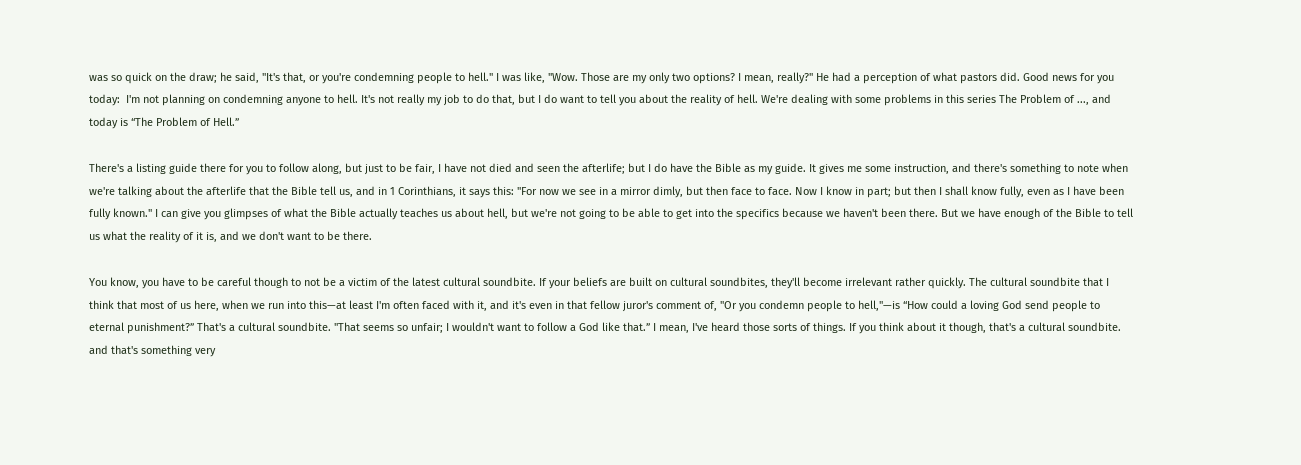was so quick on the draw; he said, "It's that, or you're condemning people to hell." I was like, "Wow. Those are my only two options? I mean, really?" He had a perception of what pastors did. Good news for you today:  I'm not planning on condemning anyone to hell. It's not really my job to do that, but I do want to tell you about the reality of hell. We're dealing with some problems in this series The Problem of ..., and today is “The Problem of Hell.”

There's a listing guide there for you to follow along, but just to be fair, I have not died and seen the afterlife; but I do have the Bible as my guide. It gives me some instruction, and there's something to note when we're talking about the afterlife that the Bible tell us, and in 1 Corinthians, it says this: "For now we see in a mirror dimly, but then face to face. Now I know in part; but then I shall know fully, even as I have been fully known." I can give you glimpses of what the Bible actually teaches us about hell, but we're not going to be able to get into the specifics because we haven't been there. But we have enough of the Bible to tell us what the reality of it is, and we don't want to be there.

You know, you have to be careful though to not be a victim of the latest cultural soundbite. If your beliefs are built on cultural soundbites, they'll become irrelevant rather quickly. The cultural soundbite that I think that most of us here, when we run into this—at least I'm often faced with it, and it's even in that fellow juror's comment of, "Or you condemn people to hell,"—is “How could a loving God send people to eternal punishment?” That's a cultural soundbite. "That seems so unfair; I wouldn't want to follow a God like that.” I mean, I've heard those sorts of things. If you think about it though, that's a cultural soundbite. and that's something very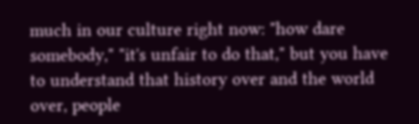much in our culture right now: "how dare somebody," "it's unfair to do that," but you have to understand that history over and the world over, people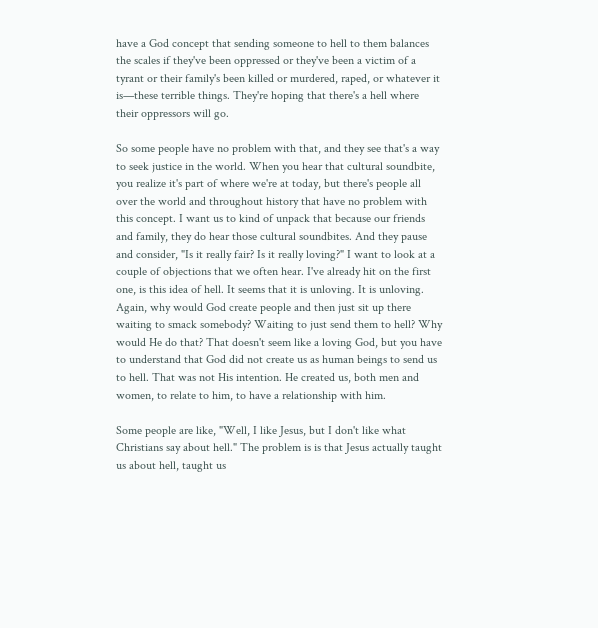have a God concept that sending someone to hell to them balances the scales if they've been oppressed or they've been a victim of a tyrant or their family's been killed or murdered, raped, or whatever it is—these terrible things. They're hoping that there's a hell where their oppressors will go.

So some people have no problem with that, and they see that's a way to seek justice in the world. When you hear that cultural soundbite, you realize it's part of where we're at today, but there's people all over the world and throughout history that have no problem with this concept. I want us to kind of unpack that because our friends and family, they do hear those cultural soundbites. And they pause and consider, "Is it really fair? Is it really loving?" I want to look at a couple of objections that we often hear. I've already hit on the first one, is this idea of hell. It seems that it is unloving. It is unloving. Again, why would God create people and then just sit up there waiting to smack somebody? Waiting to just send them to hell? Why would He do that? That doesn't seem like a loving God, but you have to understand that God did not create us as human beings to send us to hell. That was not His intention. He created us, both men and women, to relate to him, to have a relationship with him.

Some people are like, "Well, I like Jesus, but I don't like what Christians say about hell." The problem is is that Jesus actually taught us about hell, taught us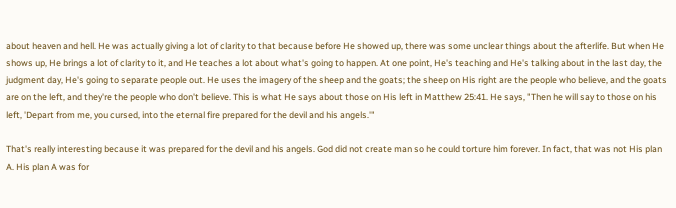about heaven and hell. He was actually giving a lot of clarity to that because before He showed up, there was some unclear things about the afterlife. But when He shows up, He brings a lot of clarity to it, and He teaches a lot about what's going to happen. At one point, He's teaching and He's talking about in the last day, the judgment day, He's going to separate people out. He uses the imagery of the sheep and the goats; the sheep on His right are the people who believe, and the goats are on the left, and they're the people who don't believe. This is what He says about those on His left in Matthew 25:41. He says, "Then he will say to those on his left, 'Depart from me, you cursed, into the eternal fire prepared for the devil and his angels.'"

That's really interesting because it was prepared for the devil and his angels. God did not create man so he could torture him forever. In fact, that was not His plan A. His plan A was for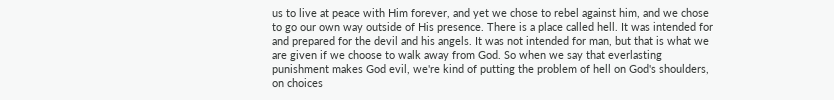us to live at peace with Him forever, and yet we chose to rebel against him, and we chose to go our own way outside of His presence. There is a place called hell. It was intended for and prepared for the devil and his angels. It was not intended for man, but that is what we are given if we choose to walk away from God. So when we say that everlasting punishment makes God evil, we're kind of putting the problem of hell on God's shoulders, on choices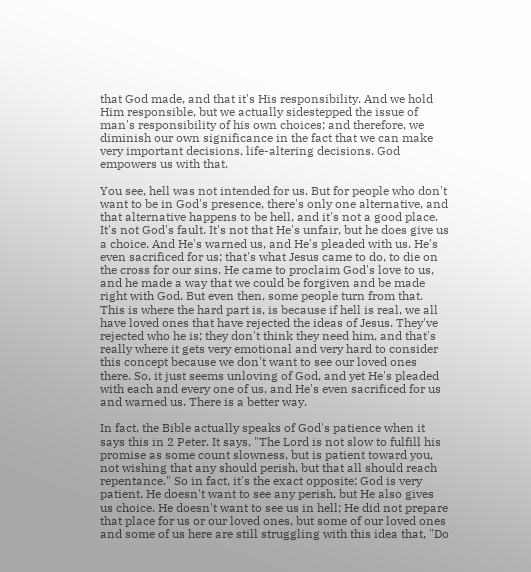that God made, and that it's His responsibility. And we hold Him responsible, but we actually sidestepped the issue of man's responsibility of his own choices; and therefore, we diminish our own significance in the fact that we can make very important decisions, life-altering decisions. God empowers us with that.

You see, hell was not intended for us. But for people who don't want to be in God's presence, there's only one alternative, and that alternative happens to be hell, and it's not a good place. It's not God's fault. It's not that He's unfair, but he does give us a choice. And He's warned us, and He's pleaded with us. He's even sacrificed for us; that's what Jesus came to do, to die on the cross for our sins. He came to proclaim God's love to us, and he made a way that we could be forgiven and be made right with God. But even then, some people turn from that. This is where the hard part is, is because if hell is real, we all have loved ones that have rejected the ideas of Jesus. They've rejected who he is; they don't think they need him, and that's really where it gets very emotional and very hard to consider this concept because we don't want to see our loved ones there. So, it just seems unloving of God, and yet He's pleaded with each and every one of us, and He's even sacrificed for us and warned us. There is a better way.

In fact, the Bible actually speaks of God's patience when it says this in 2 Peter. It says, "The Lord is not slow to fulfill his promise as some count slowness, but is patient toward you, not wishing that any should perish, but that all should reach repentance." So in fact, it's the exact opposite; God is very patient. He doesn't want to see any perish, but He also gives us choice. He doesn't want to see us in hell; He did not prepare that place for us or our loved ones, but some of our loved ones and some of us here are still struggling with this idea that, "Do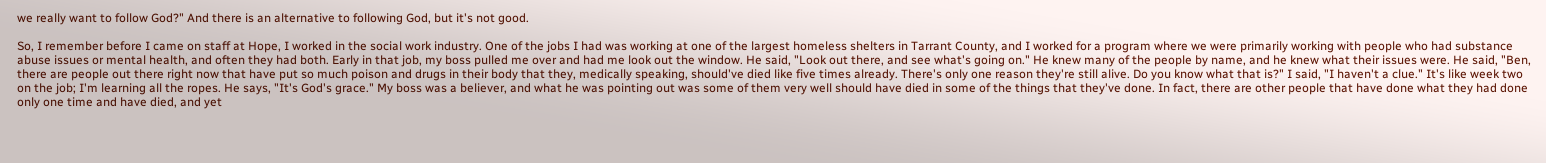we really want to follow God?" And there is an alternative to following God, but it's not good.

So, I remember before I came on staff at Hope, I worked in the social work industry. One of the jobs I had was working at one of the largest homeless shelters in Tarrant County, and I worked for a program where we were primarily working with people who had substance abuse issues or mental health, and often they had both. Early in that job, my boss pulled me over and had me look out the window. He said, "Look out there, and see what's going on." He knew many of the people by name, and he knew what their issues were. He said, "Ben, there are people out there right now that have put so much poison and drugs in their body that they, medically speaking, should've died like five times already. There's only one reason they're still alive. Do you know what that is?" I said, "I haven't a clue." It's like week two on the job; I'm learning all the ropes. He says, "It's God's grace." My boss was a believer, and what he was pointing out was some of them very well should have died in some of the things that they've done. In fact, there are other people that have done what they had done only one time and have died, and yet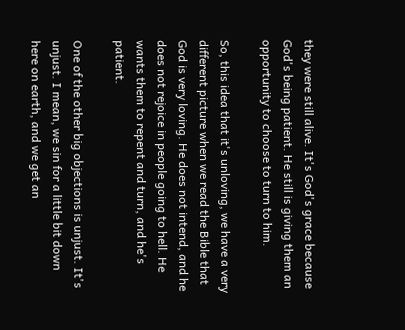they were still alive. It's God's grace because God's being patient. He still is giving them an opportunity to choose to turn to him.

So, this idea that it's unloving, we have a very different picture when we read the Bible that God is very loving. He does not intend, and he does not rejoice in people going to hell. He wants them to repent and turn, and he's patient.

One of the other big objections is unjust. It's unjust. I mean, we sin for a little bit down here on earth, and we get an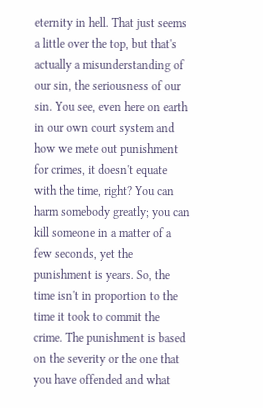eternity in hell. That just seems a little over the top, but that's actually a misunderstanding of our sin, the seriousness of our sin. You see, even here on earth in our own court system and how we mete out punishment for crimes, it doesn't equate with the time, right? You can harm somebody greatly; you can kill someone in a matter of a few seconds, yet the punishment is years. So, the time isn't in proportion to the time it took to commit the crime. The punishment is based on the severity or the one that you have offended and what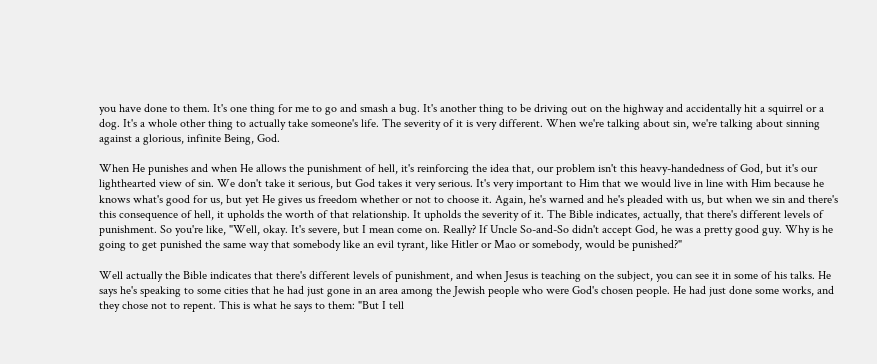you have done to them. It's one thing for me to go and smash a bug. It's another thing to be driving out on the highway and accidentally hit a squirrel or a dog. It's a whole other thing to actually take someone's life. The severity of it is very different. When we're talking about sin, we're talking about sinning against a glorious, infinite Being, God.

When He punishes and when He allows the punishment of hell, it's reinforcing the idea that, our problem isn't this heavy-handedness of God, but it's our lighthearted view of sin. We don't take it serious, but God takes it very serious. It's very important to Him that we would live in line with Him because he knows what's good for us, but yet He gives us freedom whether or not to choose it. Again, he's warned and he's pleaded with us, but when we sin and there's this consequence of hell, it upholds the worth of that relationship. It upholds the severity of it. The Bible indicates, actually, that there's different levels of punishment. So you're like, "Well, okay. It's severe, but I mean come on. Really? If Uncle So-and-So didn't accept God, he was a pretty good guy. Why is he going to get punished the same way that somebody like an evil tyrant, like Hitler or Mao or somebody, would be punished?"

Well actually the Bible indicates that there's different levels of punishment, and when Jesus is teaching on the subject, you can see it in some of his talks. He says he's speaking to some cities that he had just gone in an area among the Jewish people who were God's chosen people. He had just done some works, and they chose not to repent. This is what he says to them: "But I tell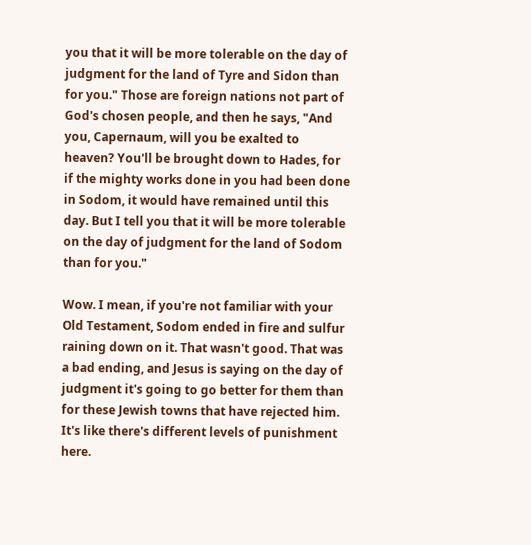you that it will be more tolerable on the day of judgment for the land of Tyre and Sidon than for you." Those are foreign nations not part of God's chosen people, and then he says, "And you, Capernaum, will you be exalted to heaven? You'll be brought down to Hades, for if the mighty works done in you had been done in Sodom, it would have remained until this day. But I tell you that it will be more tolerable on the day of judgment for the land of Sodom than for you."

Wow. I mean, if you're not familiar with your Old Testament, Sodom ended in fire and sulfur raining down on it. That wasn't good. That was a bad ending, and Jesus is saying on the day of judgment it's going to go better for them than for these Jewish towns that have rejected him. It's like there's different levels of punishment here.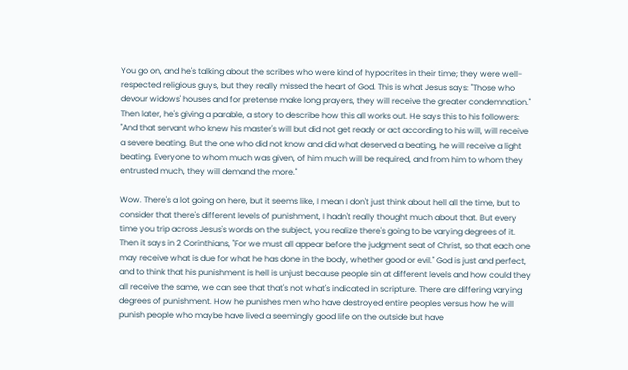You go on, and he's talking about the scribes who were kind of hypocrites in their time; they were well-respected religious guys, but they really missed the heart of God. This is what Jesus says: "Those who devour widows' houses and for pretense make long prayers, they will receive the greater condemnation." Then later, he's giving a parable, a story to describe how this all works out. He says this to his followers: "And that servant who knew his master's will but did not get ready or act according to his will, will receive a severe beating. But the one who did not know and did what deserved a beating, he will receive a light beating. Everyone to whom much was given, of him much will be required, and from him to whom they entrusted much, they will demand the more."

Wow. There's a lot going on here, but it seems like, I mean I don't just think about hell all the time, but to consider that there's different levels of punishment, I hadn't really thought much about that. But every time you trip across Jesus's words on the subject, you realize there's going to be varying degrees of it. Then it says in 2 Corinthians, "For we must all appear before the judgment seat of Christ, so that each one may receive what is due for what he has done in the body, whether good or evil." God is just and perfect, and to think that his punishment is hell is unjust because people sin at different levels and how could they all receive the same, we can see that that's not what's indicated in scripture. There are differing varying degrees of punishment. How he punishes men who have destroyed entire peoples versus how he will punish people who maybe have lived a seemingly good life on the outside but have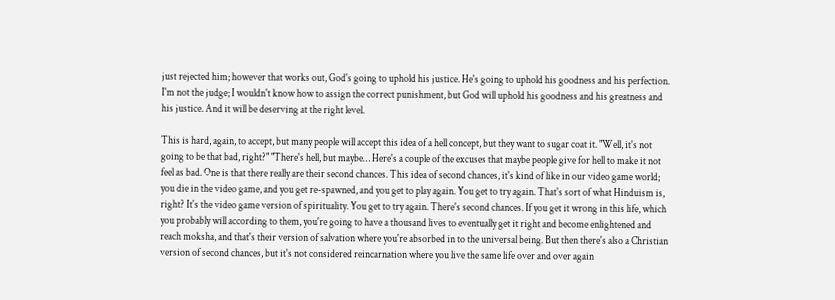just rejected him; however that works out, God's going to uphold his justice. He's going to uphold his goodness and his perfection. I'm not the judge; I wouldn't know how to assign the correct punishment, but God will uphold his goodness and his greatness and his justice. And it will be deserving at the right level.

This is hard, again, to accept, but many people will accept this idea of a hell concept, but they want to sugar coat it. "Well, it's not going to be that bad, right?" "There's hell, but maybe… Here's a couple of the excuses that maybe people give for hell to make it not feel as bad. One is that there really are their second chances. This idea of second chances, it's kind of like in our video game world; you die in the video game, and you get re-spawned, and you get to play again. You get to try again. That's sort of what Hinduism is, right? It's the video game version of spirituality. You get to try again. There's second chances. If you get it wrong in this life, which you probably will according to them, you're going to have a thousand lives to eventually get it right and become enlightened and reach moksha, and that's their version of salvation where you're absorbed in to the universal being. But then there's also a Christian version of second chances, but it's not considered reincarnation where you live the same life over and over again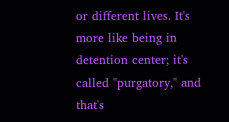or different lives. It's more like being in detention center; it's called "purgatory," and that's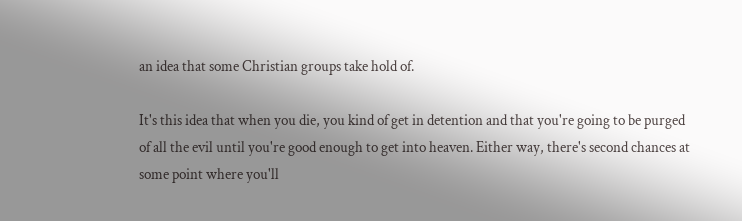an idea that some Christian groups take hold of.

It's this idea that when you die, you kind of get in detention and that you're going to be purged of all the evil until you're good enough to get into heaven. Either way, there's second chances at some point where you'll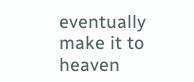eventually make it to heaven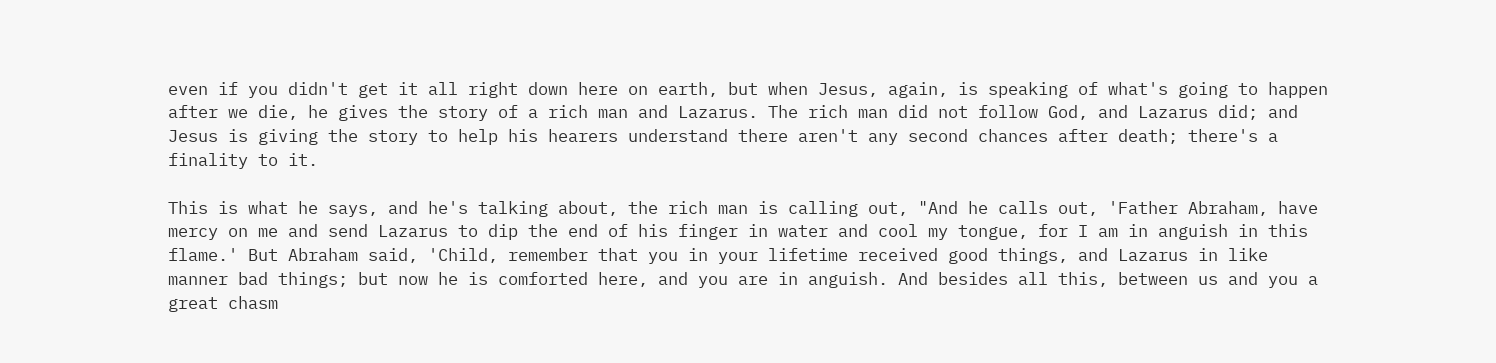even if you didn't get it all right down here on earth, but when Jesus, again, is speaking of what's going to happen after we die, he gives the story of a rich man and Lazarus. The rich man did not follow God, and Lazarus did; and Jesus is giving the story to help his hearers understand there aren't any second chances after death; there's a finality to it.

This is what he says, and he's talking about, the rich man is calling out, "And he calls out, 'Father Abraham, have mercy on me and send Lazarus to dip the end of his finger in water and cool my tongue, for I am in anguish in this flame.' But Abraham said, 'Child, remember that you in your lifetime received good things, and Lazarus in like manner bad things; but now he is comforted here, and you are in anguish. And besides all this, between us and you a great chasm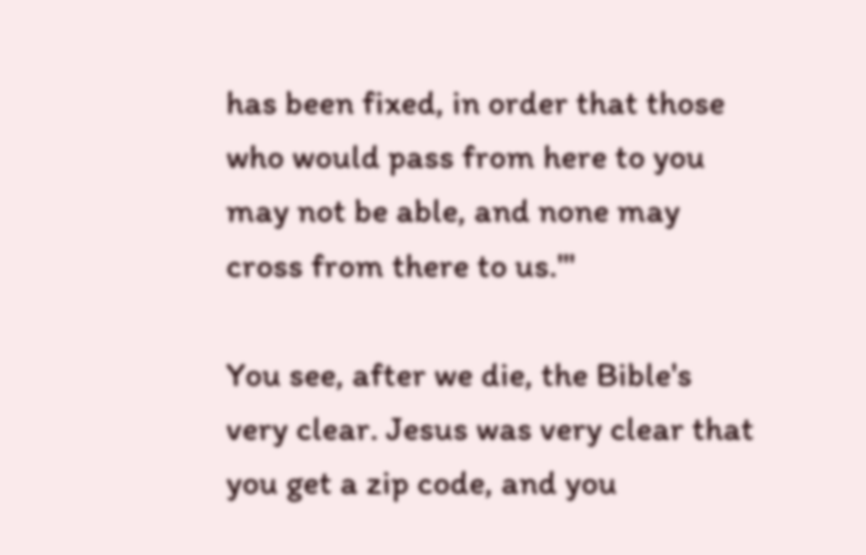has been fixed, in order that those who would pass from here to you may not be able, and none may cross from there to us.'"

You see, after we die, the Bible's very clear. Jesus was very clear that you get a zip code, and you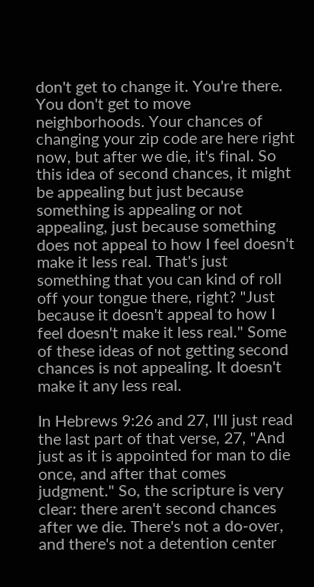don't get to change it. You're there. You don't get to move neighborhoods. Your chances of changing your zip code are here right now, but after we die, it's final. So this idea of second chances, it might be appealing but just because something is appealing or not appealing, just because something does not appeal to how I feel doesn't make it less real. That's just something that you can kind of roll off your tongue there, right? "Just because it doesn't appeal to how I feel doesn't make it less real." Some of these ideas of not getting second chances is not appealing. It doesn't make it any less real.

In Hebrews 9:26 and 27, I'll just read the last part of that verse, 27, "And just as it is appointed for man to die once, and after that comes judgment." So, the scripture is very clear: there aren't second chances after we die. There's not a do-over, and there's not a detention center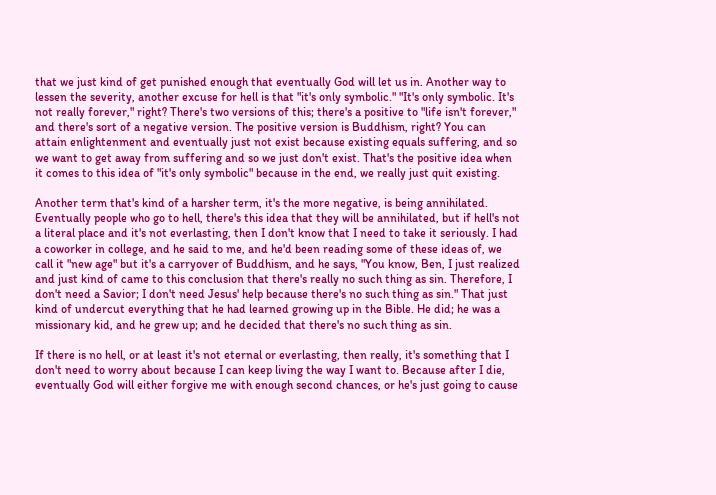that we just kind of get punished enough that eventually God will let us in. Another way to lessen the severity, another excuse for hell is that "it's only symbolic." "It's only symbolic. It's not really forever," right? There's two versions of this; there's a positive to "life isn't forever," and there's sort of a negative version. The positive version is Buddhism, right? You can attain enlightenment and eventually just not exist because existing equals suffering, and so we want to get away from suffering and so we just don't exist. That's the positive idea when it comes to this idea of "it's only symbolic" because in the end, we really just quit existing.

Another term that's kind of a harsher term, it's the more negative, is being annihilated. Eventually people who go to hell, there's this idea that they will be annihilated, but if hell's not a literal place and it's not everlasting, then I don't know that I need to take it seriously. I had a coworker in college, and he said to me, and he'd been reading some of these ideas of, we call it "new age" but it's a carryover of Buddhism, and he says, "You know, Ben, I just realized and just kind of came to this conclusion that there's really no such thing as sin. Therefore, I don't need a Savior; I don't need Jesus' help because there's no such thing as sin." That just kind of undercut everything that he had learned growing up in the Bible. He did; he was a missionary kid, and he grew up; and he decided that there's no such thing as sin.

If there is no hell, or at least it's not eternal or everlasting, then really, it's something that I don't need to worry about because I can keep living the way I want to. Because after I die, eventually God will either forgive me with enough second chances, or he's just going to cause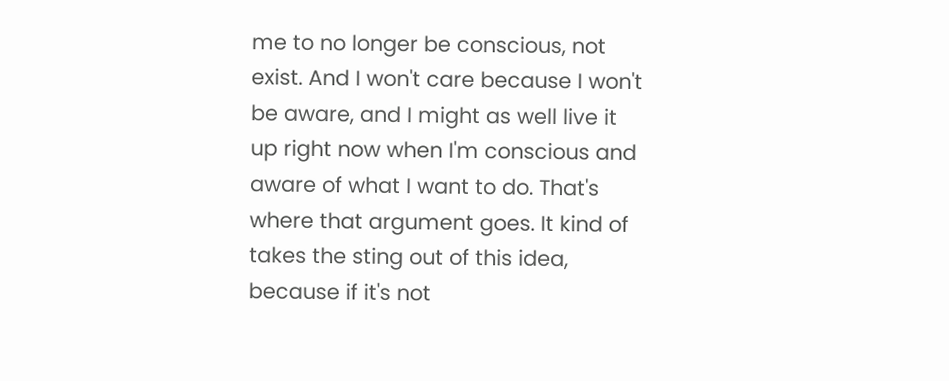me to no longer be conscious, not exist. And I won't care because I won't be aware, and I might as well live it up right now when I'm conscious and aware of what I want to do. That's where that argument goes. It kind of takes the sting out of this idea, because if it's not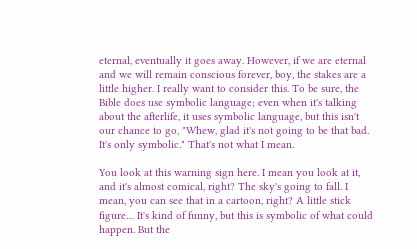eternal, eventually it goes away. However, if we are eternal and we will remain conscious forever, boy, the stakes are a little higher. I really want to consider this. To be sure, the Bible does use symbolic language; even when it's talking about the afterlife, it uses symbolic language, but this isn't our chance to go, "Whew, glad it's not going to be that bad. It's only symbolic." That's not what I mean.

You look at this warning sign here. I mean you look at it, and it's almost comical, right? The sky's going to fall. I mean, you can see that in a cartoon, right? A little stick figure… It's kind of funny, but this is symbolic of what could happen. But the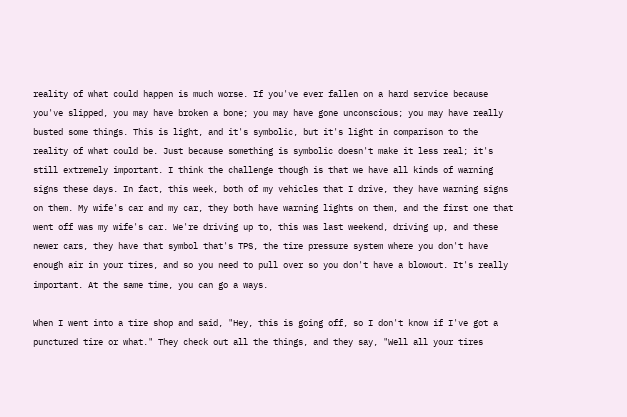reality of what could happen is much worse. If you've ever fallen on a hard service because you've slipped, you may have broken a bone; you may have gone unconscious; you may have really busted some things. This is light, and it's symbolic, but it's light in comparison to the reality of what could be. Just because something is symbolic doesn't make it less real; it's still extremely important. I think the challenge though is that we have all kinds of warning signs these days. In fact, this week, both of my vehicles that I drive, they have warning signs on them. My wife's car and my car, they both have warning lights on them, and the first one that went off was my wife's car. We're driving up to, this was last weekend, driving up, and these newer cars, they have that symbol that's TPS, the tire pressure system where you don't have enough air in your tires, and so you need to pull over so you don't have a blowout. It's really important. At the same time, you can go a ways.

When I went into a tire shop and said, "Hey, this is going off, so I don't know if I've got a punctured tire or what." They check out all the things, and they say, "Well all your tires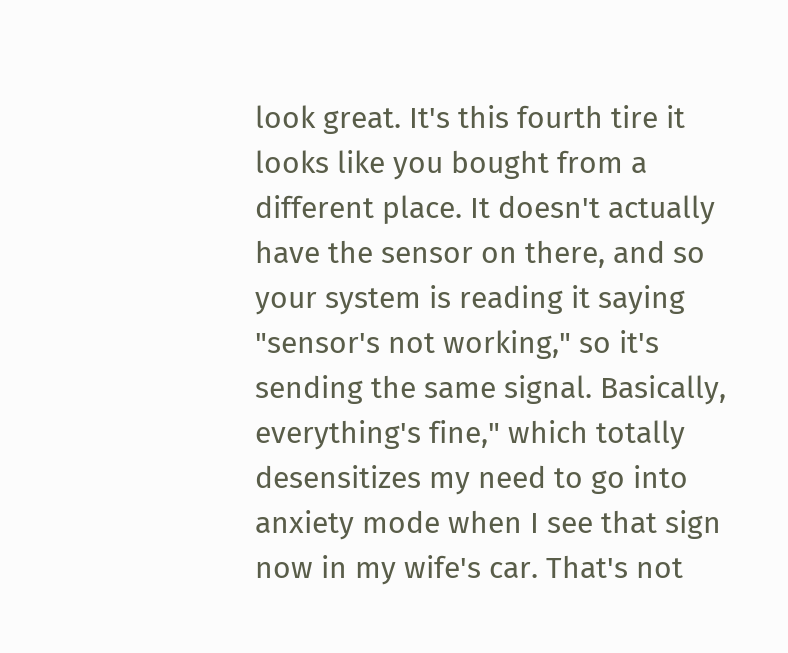look great. It's this fourth tire it looks like you bought from a different place. It doesn't actually have the sensor on there, and so your system is reading it saying "sensor's not working," so it's sending the same signal. Basically, everything's fine," which totally desensitizes my need to go into anxiety mode when I see that sign now in my wife's car. That's not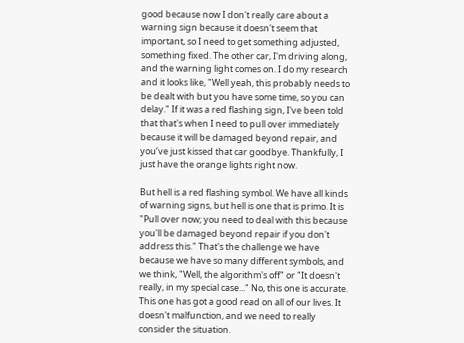good because now I don't really care about a warning sign because it doesn't seem that important, so I need to get something adjusted, something fixed. The other car, I'm driving along, and the warning light comes on. I do my research and it looks like, "Well yeah, this probably needs to be dealt with but you have some time, so you can delay." If it was a red flashing sign, I've been told that that's when I need to pull over immediately because it will be damaged beyond repair, and you’ve just kissed that car goodbye. Thankfully, I just have the orange lights right now.

But hell is a red flashing symbol. We have all kinds of warning signs, but hell is one that is primo. It is "Pull over now; you need to deal with this because you'll be damaged beyond repair if you don't address this." That's the challenge we have because we have so many different symbols, and we think, "Well, the algorithm's off" or "It doesn't really, in my special case..." No, this one is accurate. This one has got a good read on all of our lives. It doesn't malfunction, and we need to really consider the situation.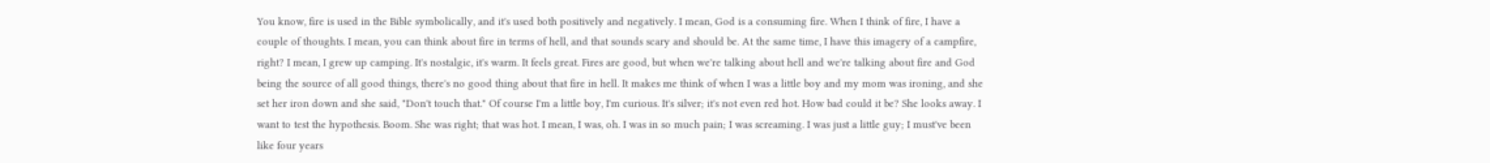You know, fire is used in the Bible symbolically, and it's used both positively and negatively. I mean, God is a consuming fire. When I think of fire, I have a couple of thoughts. I mean, you can think about fire in terms of hell, and that sounds scary and should be. At the same time, I have this imagery of a campfire, right? I mean, I grew up camping. It's nostalgic, it's warm. It feels great. Fires are good, but when we're talking about hell and we're talking about fire and God being the source of all good things, there's no good thing about that fire in hell. It makes me think of when I was a little boy and my mom was ironing, and she set her iron down and she said, "Don't touch that." Of course I'm a little boy, I'm curious. It's silver; it's not even red hot. How bad could it be? She looks away. I want to test the hypothesis. Boom. She was right; that was hot. I mean, I was, oh. I was in so much pain; I was screaming. I was just a little guy; I must've been like four years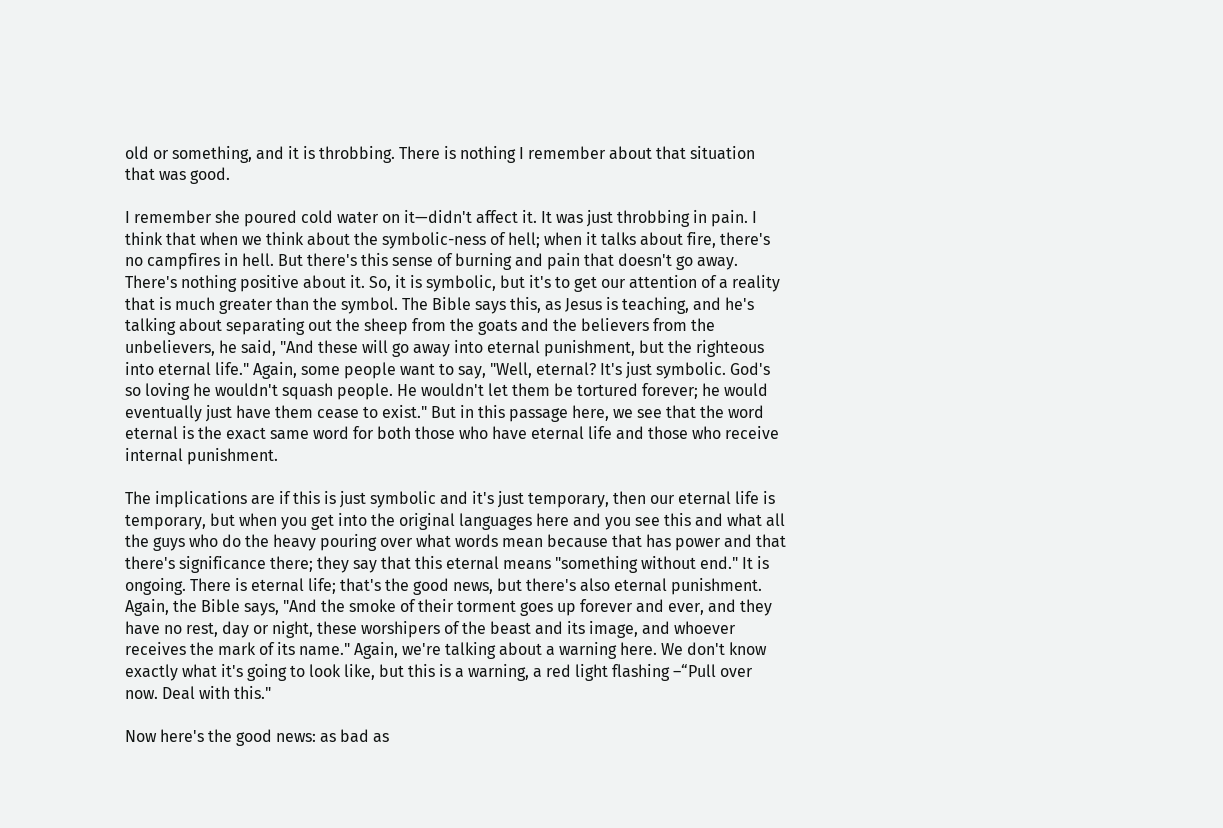old or something, and it is throbbing. There is nothing I remember about that situation that was good.

I remember she poured cold water on it—didn't affect it. It was just throbbing in pain. I think that when we think about the symbolic-ness of hell; when it talks about fire, there's no campfires in hell. But there's this sense of burning and pain that doesn't go away. There's nothing positive about it. So, it is symbolic, but it's to get our attention of a reality that is much greater than the symbol. The Bible says this, as Jesus is teaching, and he's talking about separating out the sheep from the goats and the believers from the unbelievers, he said, "And these will go away into eternal punishment, but the righteous into eternal life." Again, some people want to say, "Well, eternal? It's just symbolic. God's so loving he wouldn't squash people. He wouldn't let them be tortured forever; he would eventually just have them cease to exist." But in this passage here, we see that the word eternal is the exact same word for both those who have eternal life and those who receive internal punishment.

The implications are if this is just symbolic and it's just temporary, then our eternal life is temporary, but when you get into the original languages here and you see this and what all the guys who do the heavy pouring over what words mean because that has power and that there's significance there; they say that this eternal means "something without end." It is ongoing. There is eternal life; that's the good news, but there's also eternal punishment. Again, the Bible says, "And the smoke of their torment goes up forever and ever, and they have no rest, day or night, these worshipers of the beast and its image, and whoever receives the mark of its name." Again, we're talking about a warning here. We don't know exactly what it's going to look like, but this is a warning, a red light flashing –“Pull over now. Deal with this."

Now here's the good news: as bad as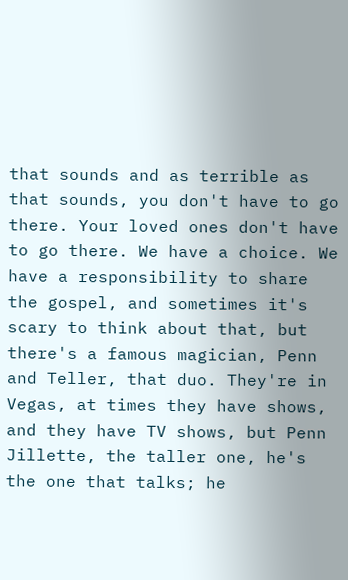that sounds and as terrible as that sounds, you don't have to go there. Your loved ones don't have to go there. We have a choice. We have a responsibility to share the gospel, and sometimes it's scary to think about that, but there's a famous magician, Penn and Teller, that duo. They're in Vegas, at times they have shows, and they have TV shows, but Penn Jillette, the taller one, he's the one that talks; he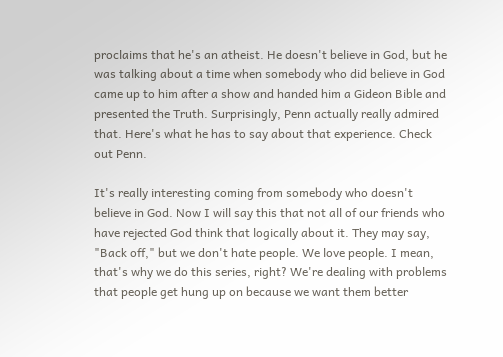proclaims that he's an atheist. He doesn't believe in God, but he was talking about a time when somebody who did believe in God came up to him after a show and handed him a Gideon Bible and presented the Truth. Surprisingly, Penn actually really admired that. Here's what he has to say about that experience. Check out Penn.

It's really interesting coming from somebody who doesn't believe in God. Now I will say this that not all of our friends who have rejected God think that logically about it. They may say, "Back off," but we don't hate people. We love people. I mean, that's why we do this series, right? We're dealing with problems that people get hung up on because we want them better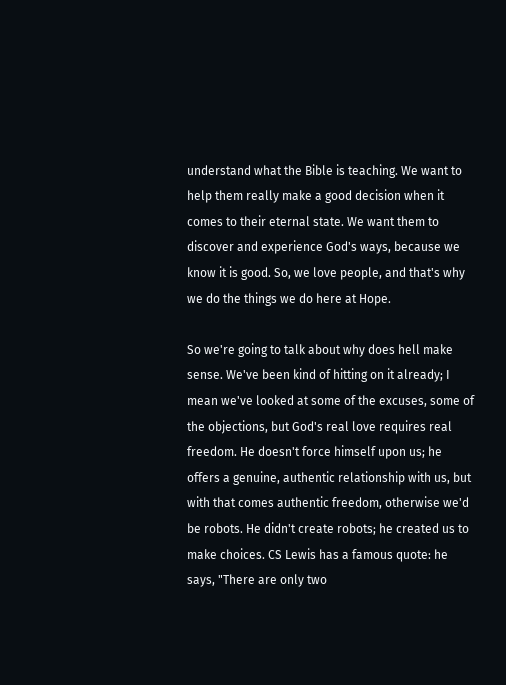understand what the Bible is teaching. We want to help them really make a good decision when it comes to their eternal state. We want them to discover and experience God's ways, because we know it is good. So, we love people, and that's why we do the things we do here at Hope.

So we're going to talk about why does hell make sense. We've been kind of hitting on it already; I mean we've looked at some of the excuses, some of the objections, but God's real love requires real freedom. He doesn't force himself upon us; he offers a genuine, authentic relationship with us, but with that comes authentic freedom, otherwise we'd be robots. He didn't create robots; he created us to make choices. CS Lewis has a famous quote: he says, "There are only two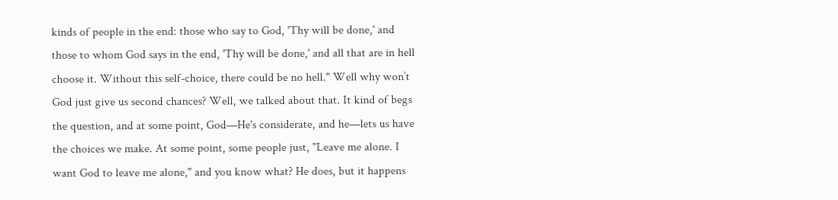kinds of people in the end: those who say to God, 'Thy will be done,' and those to whom God says in the end, 'Thy will be done,' and all that are in hell choose it. Without this self-choice, there could be no hell." Well why won’t  God just give us second chances? Well, we talked about that. It kind of begs the question, and at some point, God—He's considerate, and he—lets us have the choices we make. At some point, some people just, "Leave me alone. I want God to leave me alone," and you know what? He does, but it happens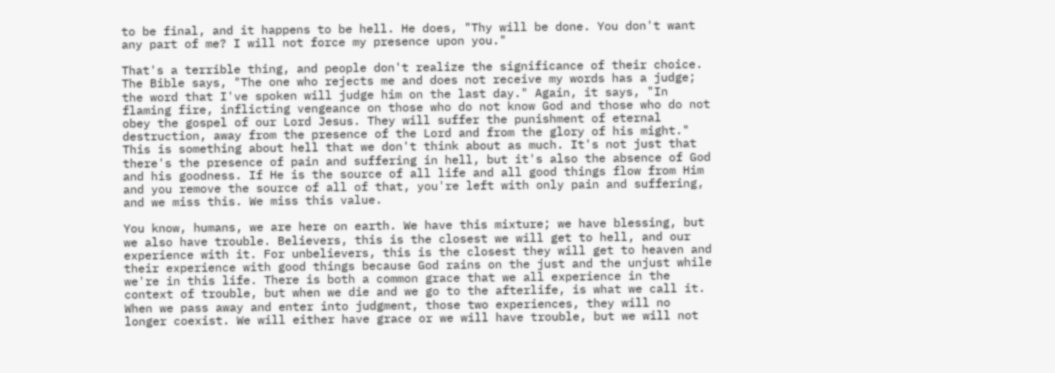to be final, and it happens to be hell. He does, "Thy will be done. You don't want any part of me? I will not force my presence upon you."

That's a terrible thing, and people don't realize the significance of their choice. The Bible says, "The one who rejects me and does not receive my words has a judge; the word that I've spoken will judge him on the last day." Again, it says, "In flaming fire, inflicting vengeance on those who do not know God and those who do not obey the gospel of our Lord Jesus. They will suffer the punishment of eternal destruction, away from the presence of the Lord and from the glory of his might." This is something about hell that we don't think about as much. It's not just that there's the presence of pain and suffering in hell, but it's also the absence of God and his goodness. If He is the source of all life and all good things flow from Him and you remove the source of all of that, you're left with only pain and suffering, and we miss this. We miss this value.

You know, humans, we are here on earth. We have this mixture; we have blessing, but we also have trouble. Believers, this is the closest we will get to hell, and our experience with it. For unbelievers, this is the closest they will get to heaven and their experience with good things because God rains on the just and the unjust while we're in this life. There is both a common grace that we all experience in the context of trouble, but when we die and we go to the afterlife, is what we call it. When we pass away and enter into judgment, those two experiences, they will no longer coexist. We will either have grace or we will have trouble, but we will not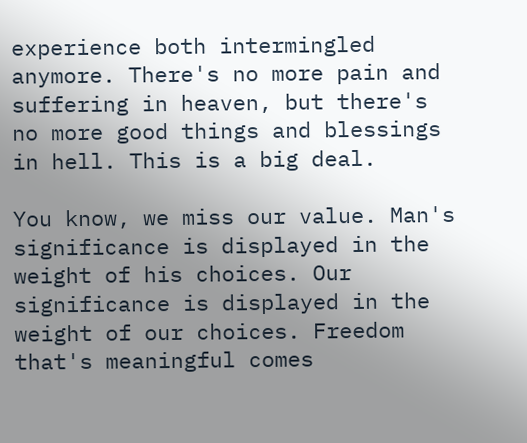experience both intermingled anymore. There's no more pain and suffering in heaven, but there's no more good things and blessings in hell. This is a big deal.

You know, we miss our value. Man's significance is displayed in the weight of his choices. Our significance is displayed in the weight of our choices. Freedom that's meaningful comes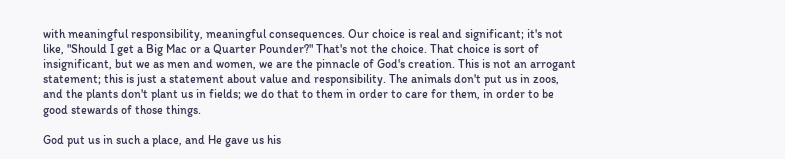with meaningful responsibility, meaningful consequences. Our choice is real and significant; it's not like, "Should I get a Big Mac or a Quarter Pounder?" That's not the choice. That choice is sort of insignificant, but we as men and women, we are the pinnacle of God's creation. This is not an arrogant statement; this is just a statement about value and responsibility. The animals don't put us in zoos, and the plants don't plant us in fields; we do that to them in order to care for them, in order to be good stewards of those things.

God put us in such a place, and He gave us his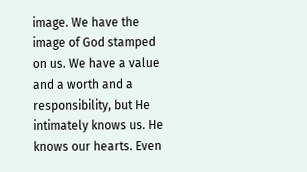image. We have the image of God stamped on us. We have a value and a worth and a responsibility, but He intimately knows us. He knows our hearts. Even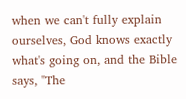when we can't fully explain ourselves, God knows exactly what's going on, and the Bible says, "The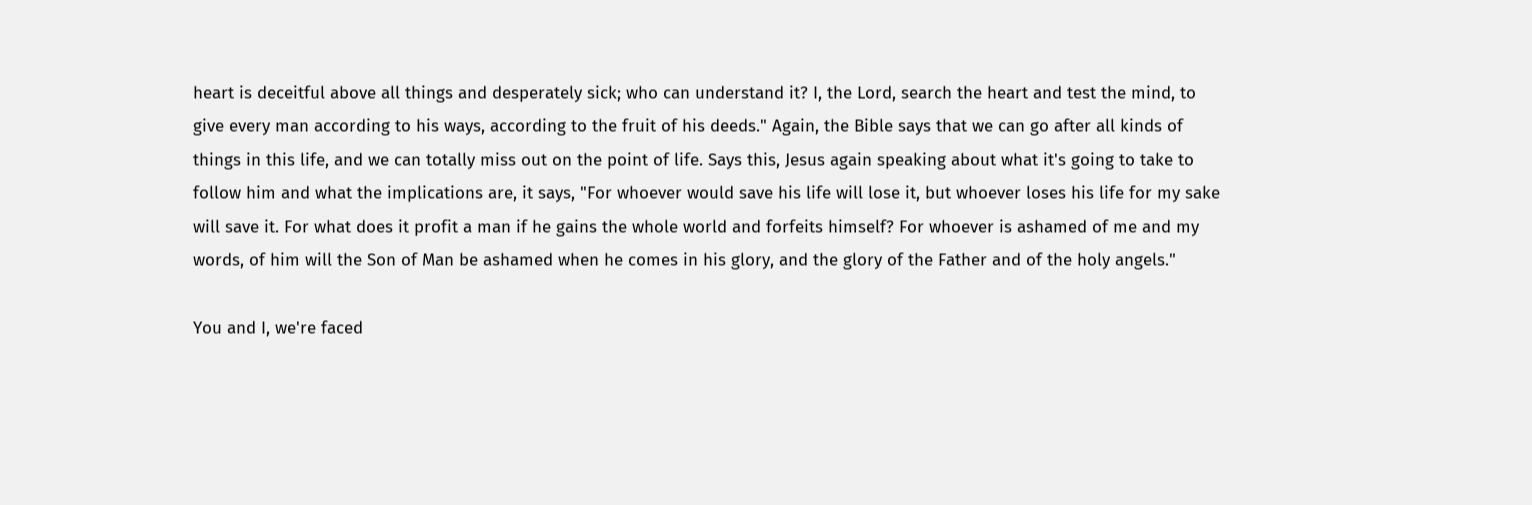heart is deceitful above all things and desperately sick; who can understand it? I, the Lord, search the heart and test the mind, to give every man according to his ways, according to the fruit of his deeds." Again, the Bible says that we can go after all kinds of things in this life, and we can totally miss out on the point of life. Says this, Jesus again speaking about what it's going to take to follow him and what the implications are, it says, "For whoever would save his life will lose it, but whoever loses his life for my sake will save it. For what does it profit a man if he gains the whole world and forfeits himself? For whoever is ashamed of me and my words, of him will the Son of Man be ashamed when he comes in his glory, and the glory of the Father and of the holy angels."

You and I, we're faced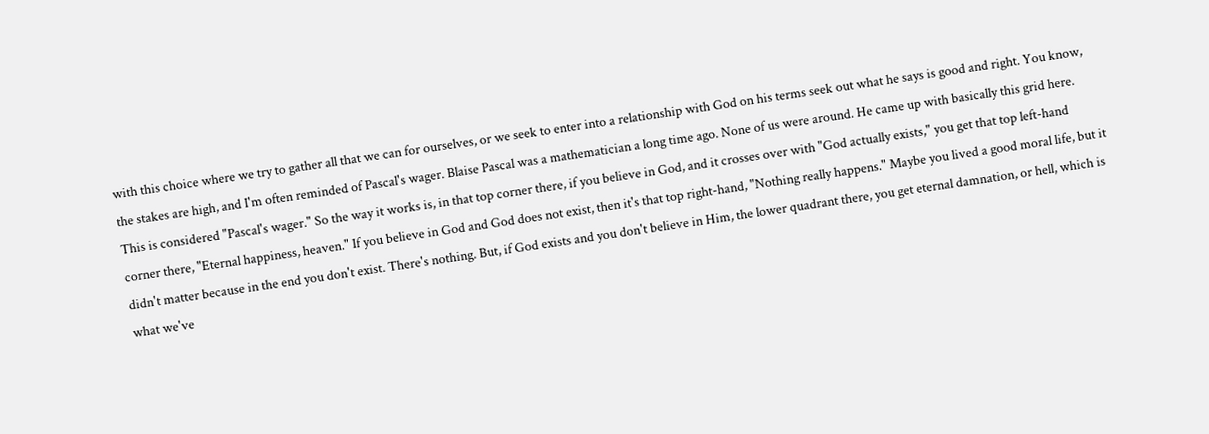with this choice where we try to gather all that we can for ourselves, or we seek to enter into a relationship with God on his terms seek out what he says is good and right. You know, the stakes are high, and I'm often reminded of Pascal's wager. Blaise Pascal was a mathematician a long time ago. None of us were around. He came up with basically this grid here. This is considered "Pascal's wager." So the way it works is, in that top corner there, if you believe in God, and it crosses over with "God actually exists," you get that top left-hand corner there, "Eternal happiness, heaven." If you believe in God and God does not exist, then it's that top right-hand, "Nothing really happens." Maybe you lived a good moral life, but it didn't matter because in the end you don't exist. There's nothing. But, if God exists and you don't believe in Him, the lower quadrant there, you get eternal damnation, or hell, which is what we've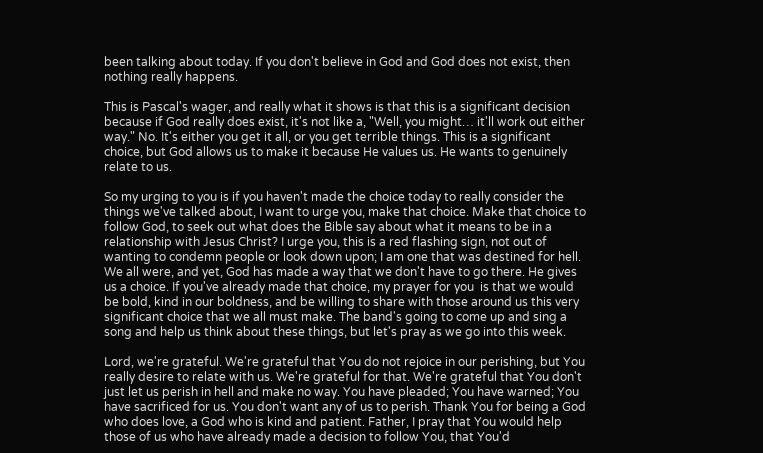been talking about today. If you don't believe in God and God does not exist, then nothing really happens.

This is Pascal's wager, and really what it shows is that this is a significant decision because if God really does exist, it's not like a, "Well, you might… it'll work out either way." No. It's either you get it all, or you get terrible things. This is a significant choice, but God allows us to make it because He values us. He wants to genuinely relate to us.

So my urging to you is if you haven't made the choice today to really consider the things we've talked about, I want to urge you, make that choice. Make that choice to follow God, to seek out what does the Bible say about what it means to be in a relationship with Jesus Christ? I urge you, this is a red flashing sign, not out of wanting to condemn people or look down upon; I am one that was destined for hell. We all were, and yet, God has made a way that we don't have to go there. He gives us a choice. If you've already made that choice, my prayer for you  is that we would be bold, kind in our boldness, and be willing to share with those around us this very significant choice that we all must make. The band's going to come up and sing a song and help us think about these things, but let's pray as we go into this week.

Lord, we're grateful. We're grateful that You do not rejoice in our perishing, but You really desire to relate with us. We're grateful for that. We're grateful that You don't just let us perish in hell and make no way. You have pleaded; You have warned; You have sacrificed for us. You don't want any of us to perish. Thank You for being a God who does love, a God who is kind and patient. Father, I pray that You would help those of us who have already made a decision to follow You, that You'd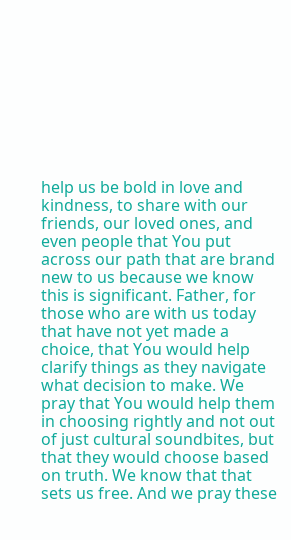help us be bold in love and kindness, to share with our friends, our loved ones, and even people that You put across our path that are brand new to us because we know this is significant. Father, for those who are with us today that have not yet made a choice, that You would help clarify things as they navigate what decision to make. We pray that You would help them in choosing rightly and not out of just cultural soundbites, but that they would choose based on truth. We know that that sets us free. And we pray these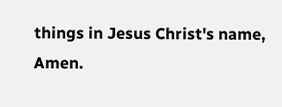things in Jesus Christ's name, Amen.